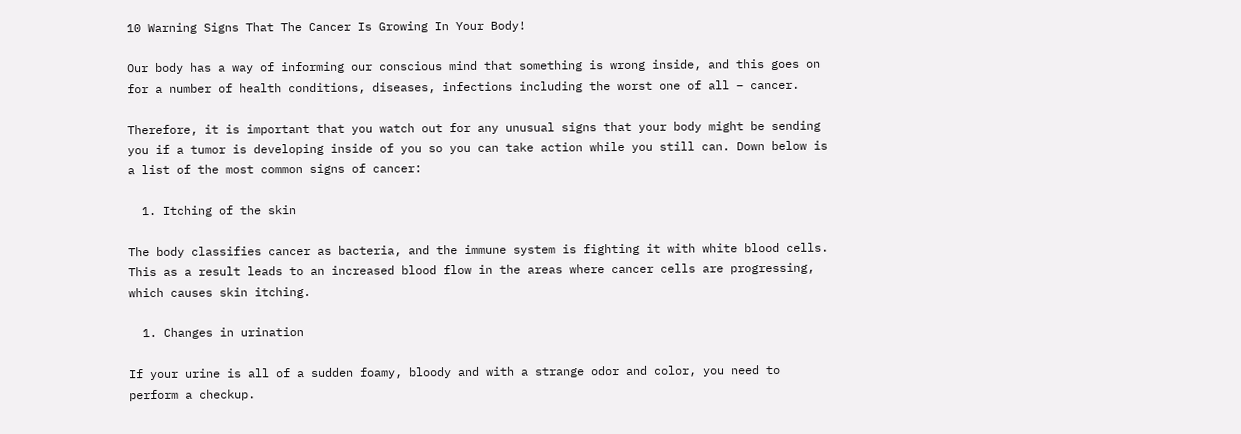10 Warning Signs That The Cancer Is Growing In Your Body!

Our body has a way of informing our conscious mind that something is wrong inside, and this goes on for a number of health conditions, diseases, infections including the worst one of all – cancer.

Therefore, it is important that you watch out for any unusual signs that your body might be sending you if a tumor is developing inside of you so you can take action while you still can. Down below is a list of the most common signs of cancer:

  1. Itching of the skin

The body classifies cancer as bacteria, and the immune system is fighting it with white blood cells. This as a result leads to an increased blood flow in the areas where cancer cells are progressing, which causes skin itching.

  1. Changes in urination

If your urine is all of a sudden foamy, bloody and with a strange odor and color, you need to perform a checkup.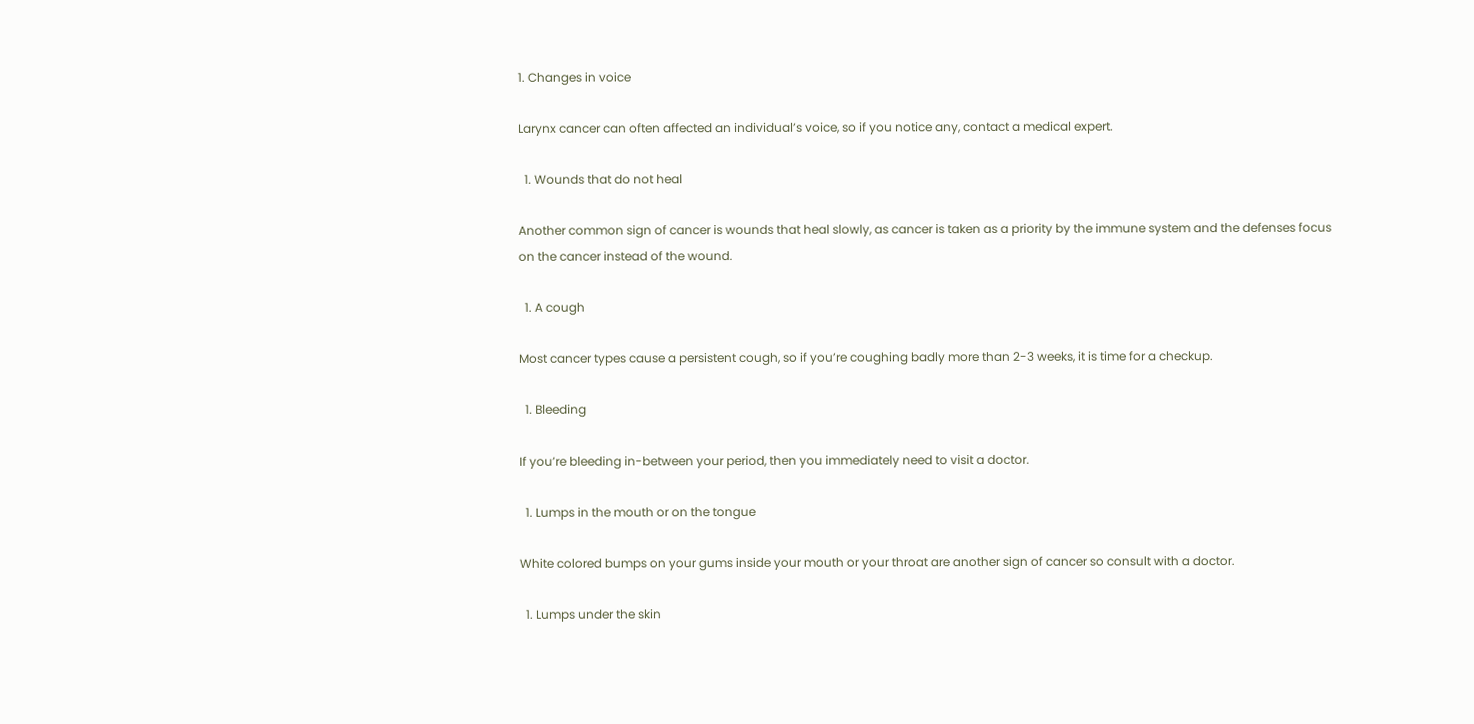1. Changes in voice

Larynx cancer can often affected an individual’s voice, so if you notice any, contact a medical expert.

  1. Wounds that do not heal

Another common sign of cancer is wounds that heal slowly, as cancer is taken as a priority by the immune system and the defenses focus on the cancer instead of the wound.

  1. A cough

Most cancer types cause a persistent cough, so if you’re coughing badly more than 2-3 weeks, it is time for a checkup.

  1. Bleeding

If you’re bleeding in-between your period, then you immediately need to visit a doctor.

  1. Lumps in the mouth or on the tongue

White colored bumps on your gums inside your mouth or your throat are another sign of cancer so consult with a doctor.

  1. Lumps under the skin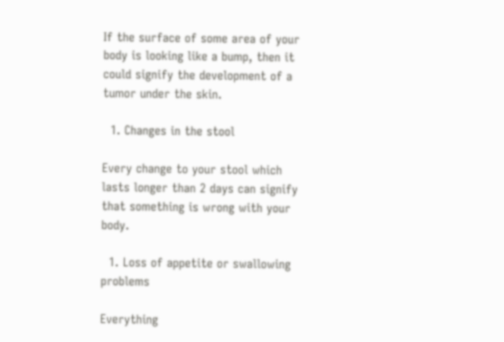If the surface of some area of your body is looking like a bump, then it could signify the development of a tumor under the skin.

  1. Changes in the stool

Every change to your stool which lasts longer than 2 days can signify that something is wrong with your body.

  1. Loss of appetite or swallowing problems

Everything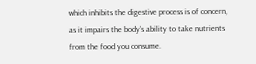which inhibits the digestive process is of concern, as it impairs the body’s ability to take nutrients from the food you consume.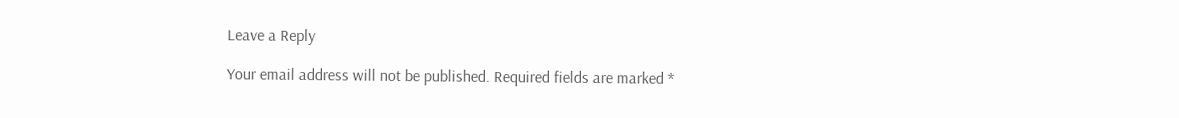Leave a Reply

Your email address will not be published. Required fields are marked *